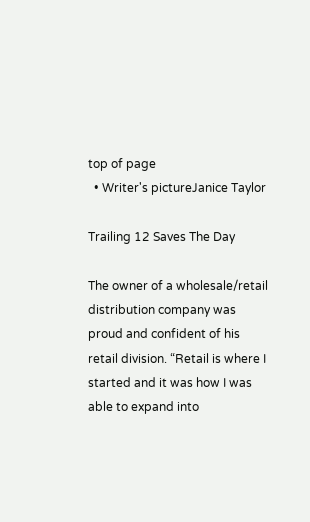top of page
  • Writer's pictureJanice Taylor

Trailing 12 Saves The Day

The owner of a wholesale/retail distribution company was proud and confident of his retail division. “Retail is where I started and it was how I was able to expand into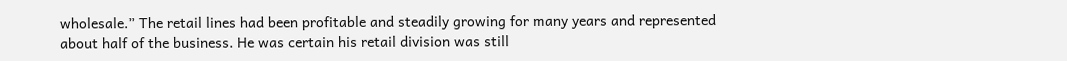wholesale.” The retail lines had been profitable and steadily growing for many years and represented about half of the business. He was certain his retail division was still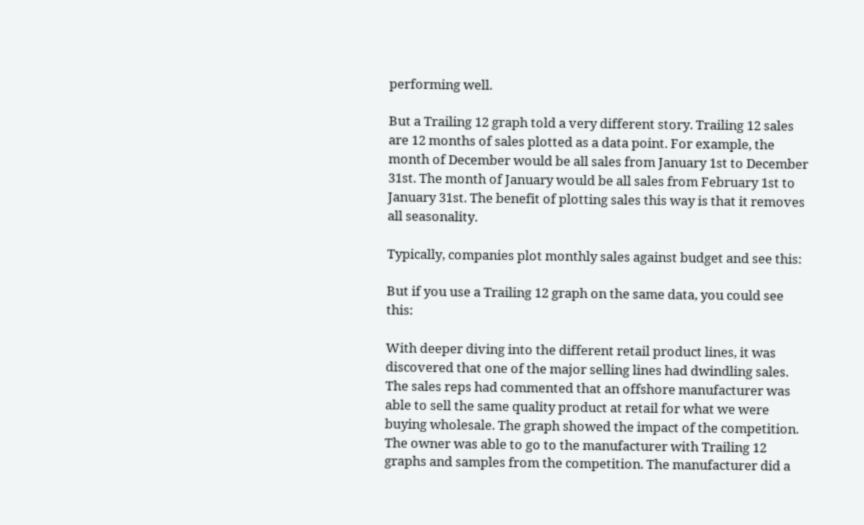performing well.

But a Trailing 12 graph told a very different story. Trailing 12 sales are 12 months of sales plotted as a data point. For example, the month of December would be all sales from January 1st to December 31st. The month of January would be all sales from February 1st to January 31st. The benefit of plotting sales this way is that it removes all seasonality.

Typically, companies plot monthly sales against budget and see this:

But if you use a Trailing 12 graph on the same data, you could see this:

With deeper diving into the different retail product lines, it was discovered that one of the major selling lines had dwindling sales. The sales reps had commented that an offshore manufacturer was able to sell the same quality product at retail for what we were buying wholesale. The graph showed the impact of the competition. The owner was able to go to the manufacturer with Trailing 12 graphs and samples from the competition. The manufacturer did a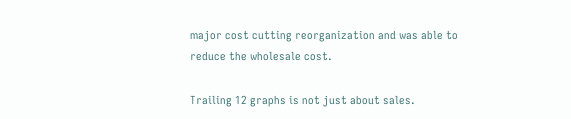major cost cutting reorganization and was able to reduce the wholesale cost.

Trailing 12 graphs is not just about sales.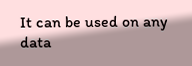It can be used on any data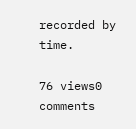recorded by time.

76 views0 comments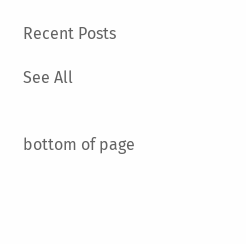Recent Posts

See All


bottom of page